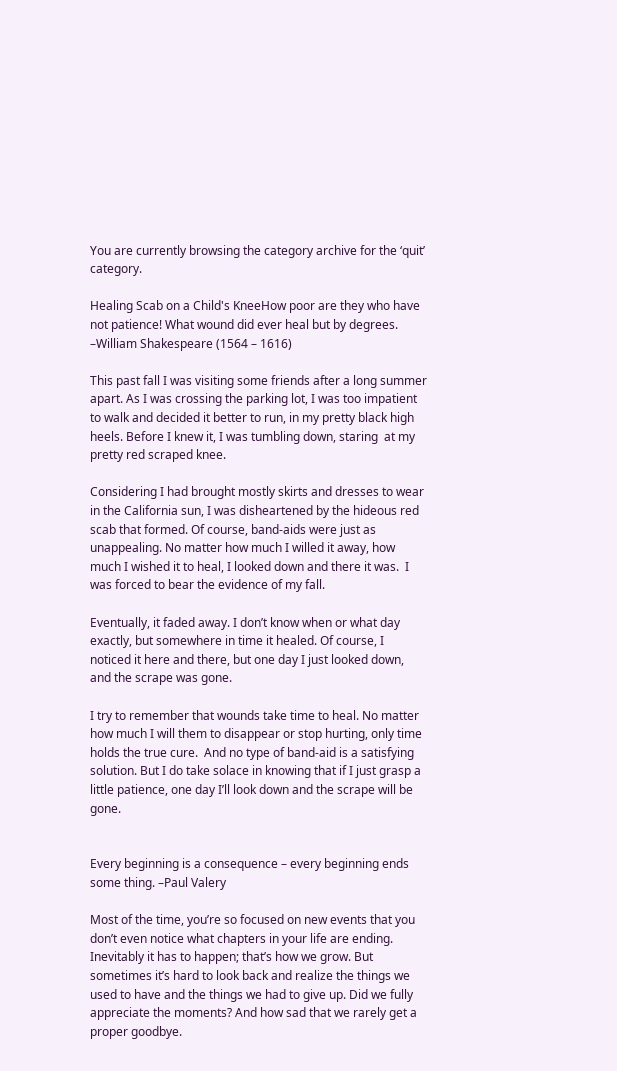You are currently browsing the category archive for the ‘quit’ category.

Healing Scab on a Child's KneeHow poor are they who have not patience! What wound did ever heal but by degrees. –William Shakespeare (1564 – 1616)

This past fall I was visiting some friends after a long summer apart. As I was crossing the parking lot, I was too impatient to walk and decided it better to run, in my pretty black high heels. Before I knew it, I was tumbling down, staring  at my pretty red scraped knee.

Considering I had brought mostly skirts and dresses to wear in the California sun, I was disheartened by the hideous red scab that formed. Of course, band-aids were just as unappealing. No matter how much I willed it away, how much I wished it to heal, I looked down and there it was.  I was forced to bear the evidence of my fall.

Eventually, it faded away. I don’t know when or what day exactly, but somewhere in time it healed. Of course, I noticed it here and there, but one day I just looked down, and the scrape was gone.

I try to remember that wounds take time to heal. No matter how much I will them to disappear or stop hurting, only time holds the true cure.  And no type of band-aid is a satisfying solution. But I do take solace in knowing that if I just grasp a little patience, one day I’ll look down and the scrape will be gone.


Every beginning is a consequence – every beginning ends some thing. –Paul Valery

Most of the time, you’re so focused on new events that you don’t even notice what chapters in your life are ending. Inevitably it has to happen; that’s how we grow. But sometimes it’s hard to look back and realize the things we used to have and the things we had to give up. Did we fully appreciate the moments? And how sad that we rarely get a proper goodbye.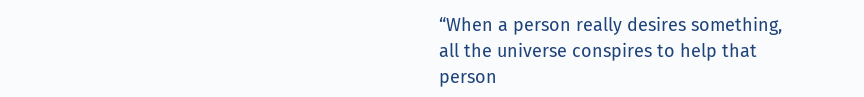“When a person really desires something, all the universe conspires to help that person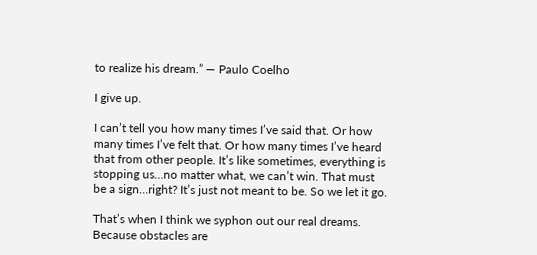to realize his dream.” — Paulo Coelho

I give up.

I can’t tell you how many times I’ve said that. Or how many times I’ve felt that. Or how many times I’ve heard that from other people. It’s like sometimes, everything is stopping us…no matter what, we can’t win. That must be a sign…right? It’s just not meant to be. So we let it go.

That’s when I think we syphon out our real dreams.  Because obstacles are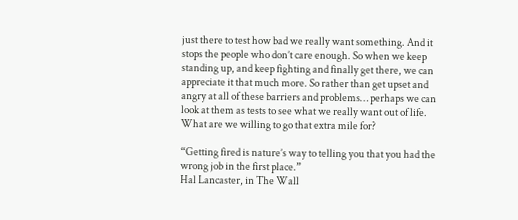just there to test how bad we really want something. And it stops the people who don’t care enough. So when we keep standing up, and keep fighting and finally get there, we can appreciate it that much more. So rather than get upset and angry at all of these barriers and problems… perhaps we can look at them as tests to see what we really want out of life. What are we willing to go that extra mile for?

“Getting fired is nature’s way to telling you that you had the wrong job in the first place.”
Hal Lancaster, in The Wall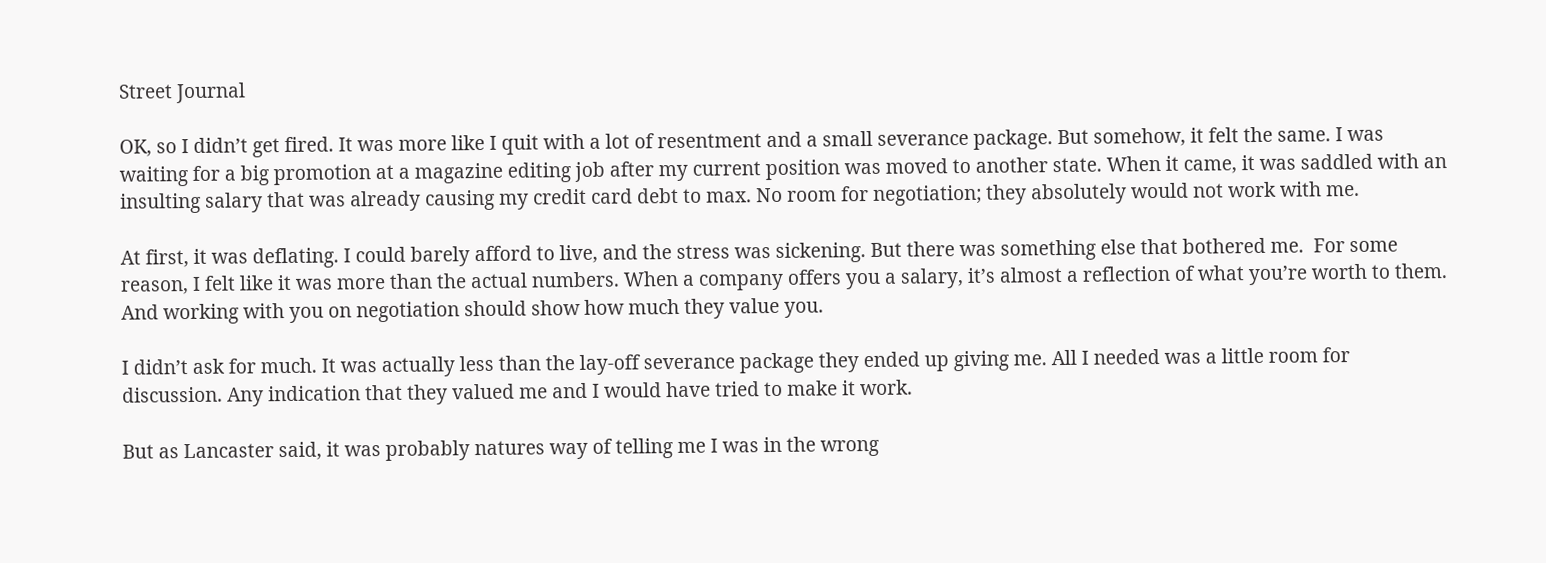Street Journal

OK, so I didn’t get fired. It was more like I quit with a lot of resentment and a small severance package. But somehow, it felt the same. I was waiting for a big promotion at a magazine editing job after my current position was moved to another state. When it came, it was saddled with an insulting salary that was already causing my credit card debt to max. No room for negotiation; they absolutely would not work with me.

At first, it was deflating. I could barely afford to live, and the stress was sickening. But there was something else that bothered me.  For some reason, I felt like it was more than the actual numbers. When a company offers you a salary, it’s almost a reflection of what you’re worth to them. And working with you on negotiation should show how much they value you.

I didn’t ask for much. It was actually less than the lay-off severance package they ended up giving me. All I needed was a little room for discussion. Any indication that they valued me and I would have tried to make it work.

But as Lancaster said, it was probably natures way of telling me I was in the wrong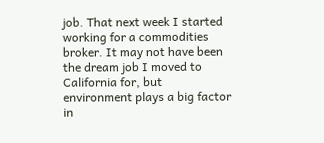job. That next week I started working for a commodities broker. It may not have been the dream job I moved to California for, but environment plays a big factor in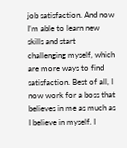job satisfaction. And now I’m able to learn new skills and start challenging myself, which are more ways to find satisfaction. Best of all, I now work for a boss that believes in me as much as I believe in myself. I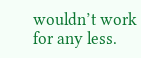wouldn’t work for any less.